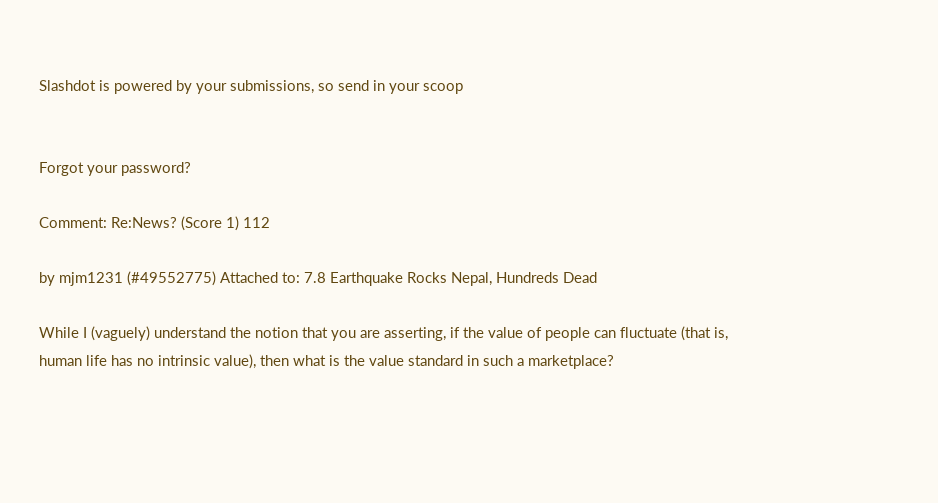Slashdot is powered by your submissions, so send in your scoop


Forgot your password?

Comment: Re:News? (Score 1) 112

by mjm1231 (#49552775) Attached to: 7.8 Earthquake Rocks Nepal, Hundreds Dead

While I (vaguely) understand the notion that you are asserting, if the value of people can fluctuate (that is, human life has no intrinsic value), then what is the value standard in such a marketplace?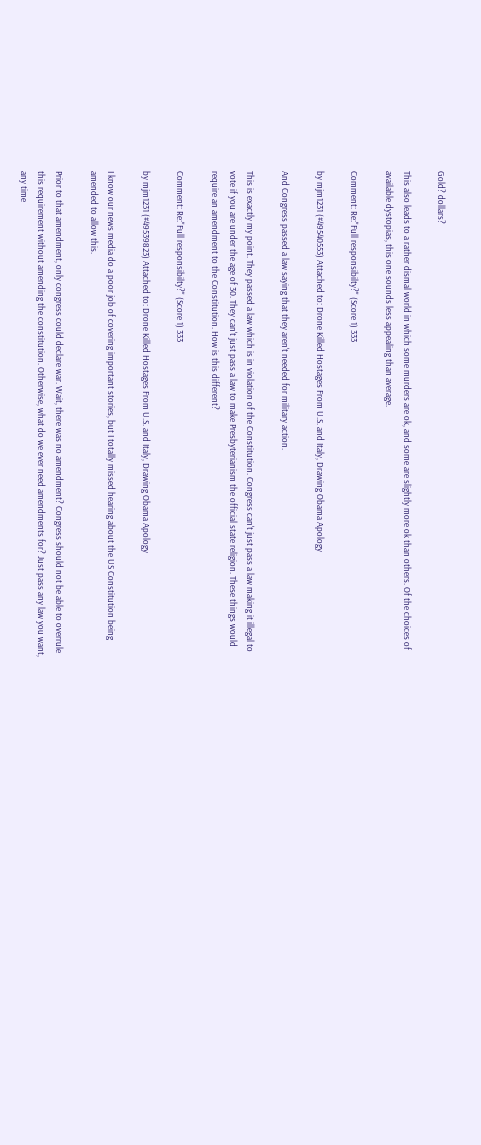Gold? dollars?

This also leads to a rather dismal world in which some murders are ok, and some are slightly more ok than others. Of the choices of available dystopias, this one sounds less appealing than average.

Comment: Re:"Full responsibilty?" (Score 1) 333

by mjm1231 (#49540553) Attached to: Drone Killed Hostages From U.S. and Italy, Drawing Obama Apology

And Congress passed a law saying that they aren't needed for military action.

This is exactly my point. They passed a law which is in violation of the Constitution. Congress can't just pass a law making it illegal to vote if you are under the age of 30. They can't just pass a law to make Presbyterianism the official state religion. These things would require an amendment to the Constitution. How is this different?

Comment: Re:"Full responsibilty?" (Score 1) 333

by mjm1231 (#49539823) Attached to: Drone Killed Hostages From U.S. and Italy, Drawing Obama Apology

I know our news media do a poor job of covering important stories, but I totally missed hearing about the US Constitution being amended to allow this.

Prior to that amendment, only congress could declare war. Wait, there was no amendment? Congress should not be able to overrule this requirement without amending the constitution. Otherwise, what do we ever need amendments for? Just pass any law you want, any time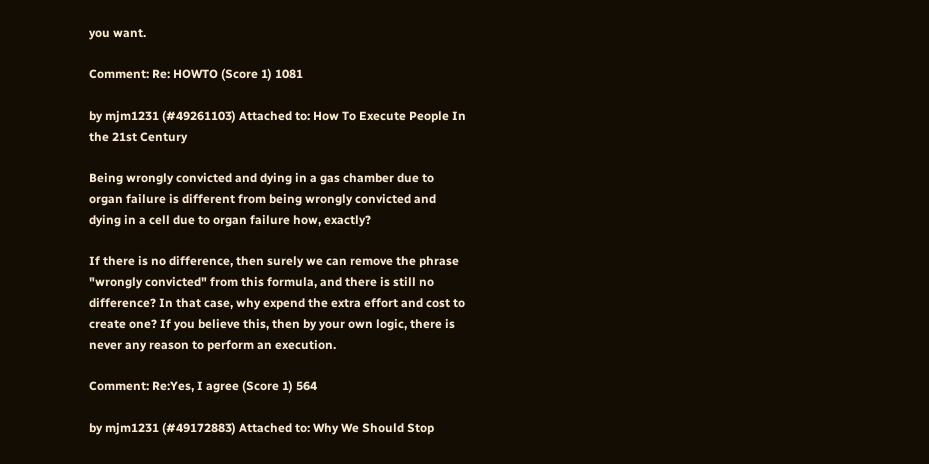you want.

Comment: Re: HOWTO (Score 1) 1081

by mjm1231 (#49261103) Attached to: How To Execute People In the 21st Century

Being wrongly convicted and dying in a gas chamber due to organ failure is different from being wrongly convicted and dying in a cell due to organ failure how, exactly?

If there is no difference, then surely we can remove the phrase "wrongly convicted" from this formula, and there is still no difference? In that case, why expend the extra effort and cost to create one? If you believe this, then by your own logic, there is never any reason to perform an execution.

Comment: Re:Yes, I agree (Score 1) 564

by mjm1231 (#49172883) Attached to: Why We Should Stop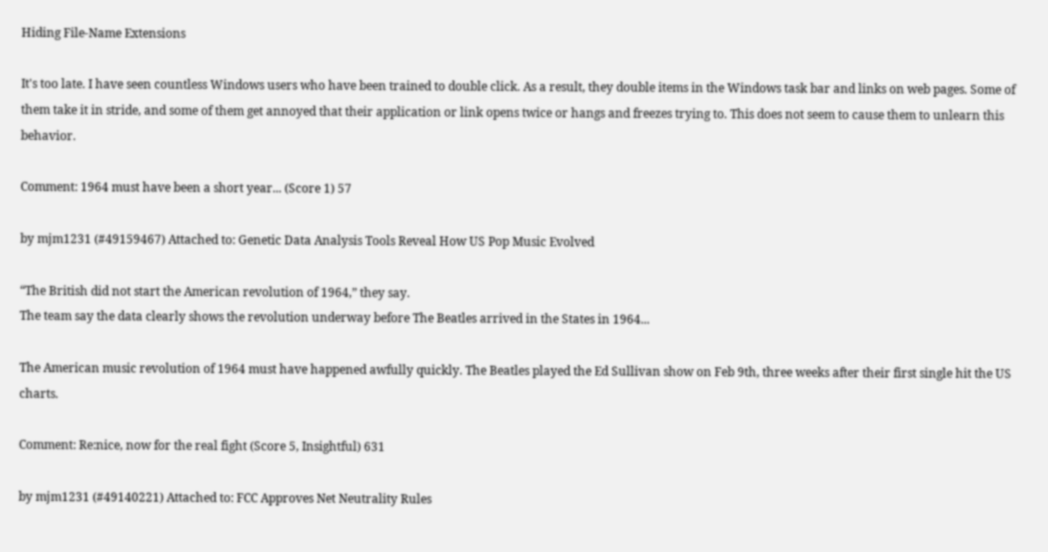Hiding File-Name Extensions

It's too late. I have seen countless Windows users who have been trained to double click. As a result, they double items in the Windows task bar and links on web pages. Some of them take it in stride, and some of them get annoyed that their application or link opens twice or hangs and freezes trying to. This does not seem to cause them to unlearn this behavior.

Comment: 1964 must have been a short year... (Score 1) 57

by mjm1231 (#49159467) Attached to: Genetic Data Analysis Tools Reveal How US Pop Music Evolved

“The British did not start the American revolution of 1964,” they say.
The team say the data clearly shows the revolution underway before The Beatles arrived in the States in 1964...

The American music revolution of 1964 must have happened awfully quickly. The Beatles played the Ed Sullivan show on Feb 9th, three weeks after their first single hit the US charts.

Comment: Re:nice, now for the real fight (Score 5, Insightful) 631

by mjm1231 (#49140221) Attached to: FCC Approves Net Neutrality Rules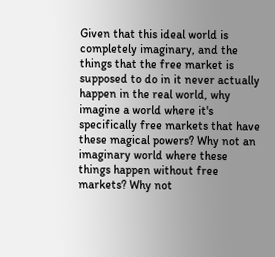Given that this ideal world is completely imaginary, and the things that the free market is supposed to do in it never actually happen in the real world, why imagine a world where it's specifically free markets that have these magical powers? Why not an imaginary world where these things happen without free markets? Why not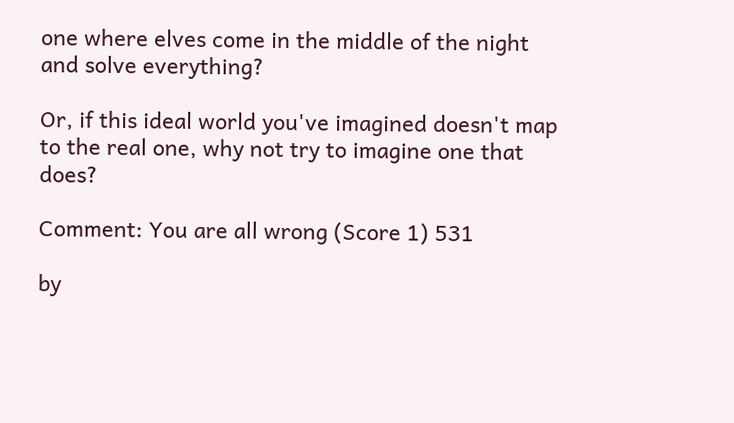one where elves come in the middle of the night and solve everything?

Or, if this ideal world you've imagined doesn't map to the real one, why not try to imagine one that does?

Comment: You are all wrong (Score 1) 531

by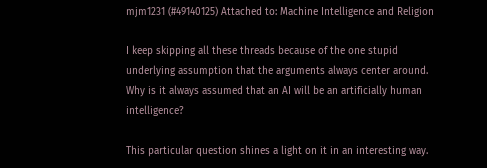mjm1231 (#49140125) Attached to: Machine Intelligence and Religion

I keep skipping all these threads because of the one stupid underlying assumption that the arguments always center around. Why is it always assumed that an AI will be an artificially human intelligence?

This particular question shines a light on it in an interesting way.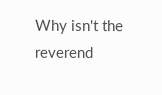Why isn't the reverend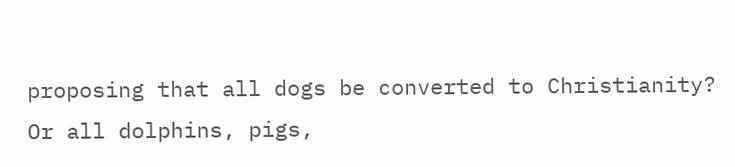proposing that all dogs be converted to Christianity? Or all dolphins, pigs,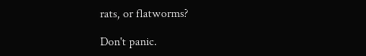rats, or flatworms?

Don't panic.